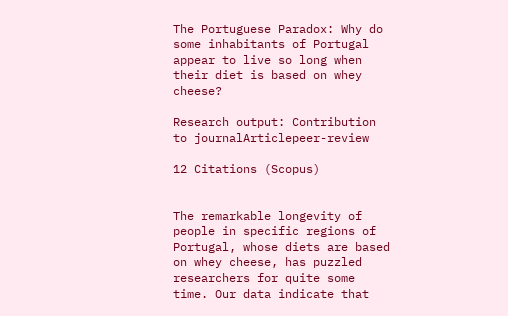The Portuguese Paradox: Why do some inhabitants of Portugal appear to live so long when their diet is based on whey cheese?

Research output: Contribution to journalArticlepeer-review

12 Citations (Scopus)


The remarkable longevity of people in specific regions of Portugal, whose diets are based on whey cheese, has puzzled researchers for quite some time. Our data indicate that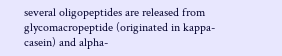several oligopeptides are released from glycomacropeptide (originated in kappa-casein) and alpha-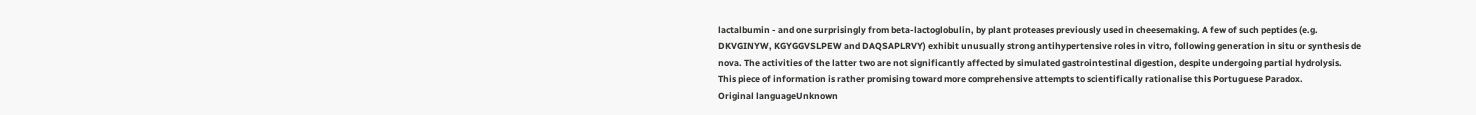lactalbumin - and one surprisingly from beta-lactoglobulin, by plant proteases previously used in cheesemaking. A few of such peptides (e.g. DKVGINYW, KGYGGVSLPEW and DAQSAPLRVY) exhibit unusually strong antihypertensive roles in vitro, following generation in situ or synthesis de nova. The activities of the latter two are not significantly affected by simulated gastrointestinal digestion, despite undergoing partial hydrolysis. This piece of information is rather promising toward more comprehensive attempts to scientifically rationalise this Portuguese Paradox.
Original languageUnknown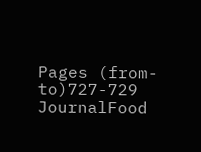Pages (from-to)727-729
JournalFood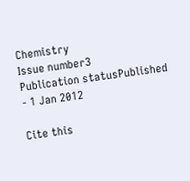Chemistry
Issue number3
Publication statusPublished - 1 Jan 2012

Cite this